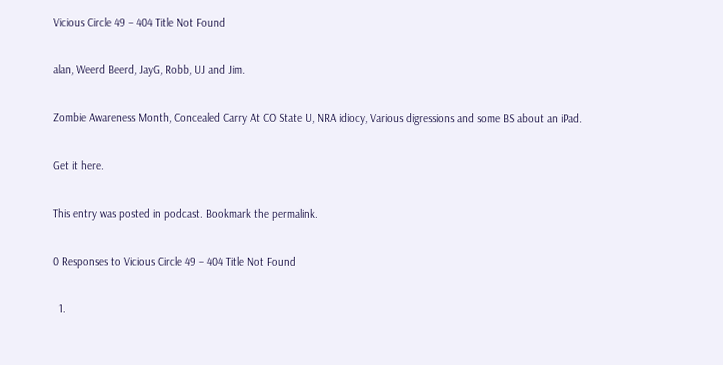Vicious Circle 49 – 404 Title Not Found

alan, Weerd Beerd, JayG, Robb, UJ and Jim.

Zombie Awareness Month, Concealed Carry At CO State U, NRA idiocy, Various digressions and some BS about an iPad.

Get it here.

This entry was posted in podcast. Bookmark the permalink.

0 Responses to Vicious Circle 49 – 404 Title Not Found

  1.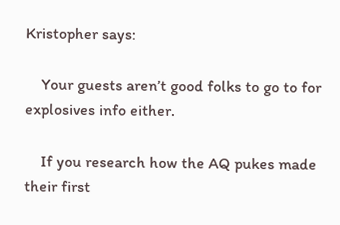Kristopher says:

    Your guests aren’t good folks to go to for explosives info either.

    If you research how the AQ pukes made their first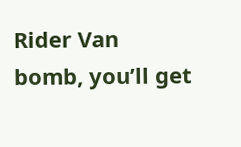Rider Van bomb, you’ll get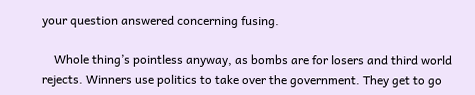your question answered concerning fusing.

    Whole thing’s pointless anyway, as bombs are for losers and third world rejects. Winners use politics to take over the government. They get to go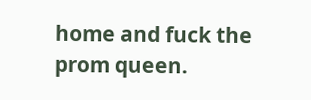home and fuck the prom queen.